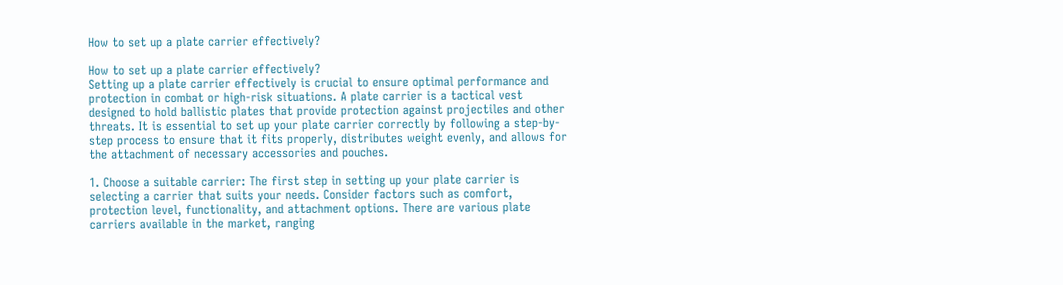How to set up a plate carrier effectively?

How to set up a plate carrier effectively?
Setting up a plate carrier effectively is crucial to ensure optimal performance and protection in combat or high-risk situations. A plate carrier is a tactical vest designed to hold ballistic plates that provide protection against projectiles and other threats. It is essential to set up your plate carrier correctly by following a step-by-step process to ensure that it fits properly, distributes weight evenly, and allows for the attachment of necessary accessories and pouches.

1. Choose a suitable carrier: The first step in setting up your plate carrier is selecting a carrier that suits your needs. Consider factors such as comfort, protection level, functionality, and attachment options. There are various plate carriers available in the market, ranging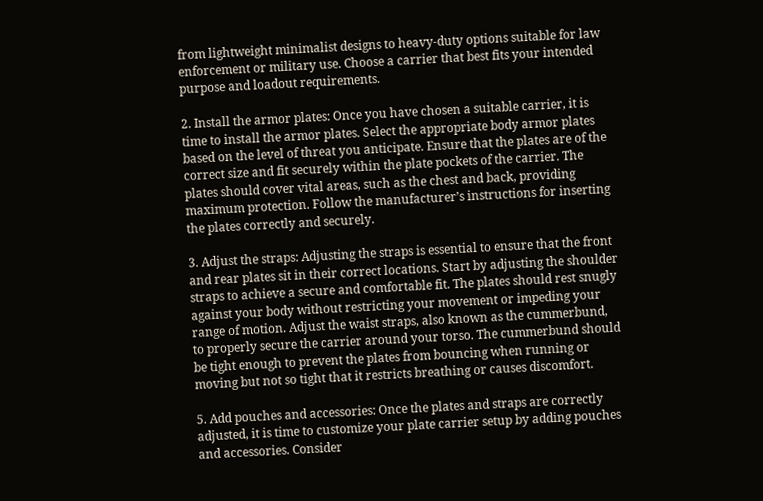from lightweight minimalist designs to heavy-duty options suitable for law enforcement or military use. Choose a carrier that best fits your intended purpose and loadout requirements.

2. Install the armor plates: Once you have chosen a suitable carrier, it is time to install the armor plates. Select the appropriate body armor plates based on the level of threat you anticipate. Ensure that the plates are of the correct size and fit securely within the plate pockets of the carrier. The plates should cover vital areas, such as the chest and back, providing maximum protection. Follow the manufacturer’s instructions for inserting the plates correctly and securely.

3. Adjust the straps: Adjusting the straps is essential to ensure that the front and rear plates sit in their correct locations. Start by adjusting the shoulder straps to achieve a secure and comfortable fit. The plates should rest snugly against your body without restricting your movement or impeding your range of motion. Adjust the waist straps, also known as the cummerbund, to properly secure the carrier around your torso. The cummerbund should be tight enough to prevent the plates from bouncing when running or moving but not so tight that it restricts breathing or causes discomfort.

5. Add pouches and accessories: Once the plates and straps are correctly adjusted, it is time to customize your plate carrier setup by adding pouches and accessories. Consider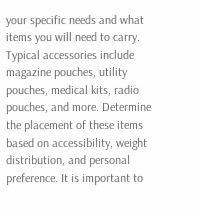your specific needs and what items you will need to carry. Typical accessories include magazine pouches, utility pouches, medical kits, radio pouches, and more. Determine the placement of these items based on accessibility, weight distribution, and personal preference. It is important to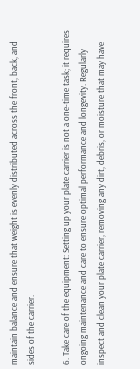maintain balance and ensure that weight is evenly distributed across the front, back, and sides of the carrier.

6. Take care of the equipment: Setting up your plate carrier is not a one-time task; it requires ongoing maintenance and care to ensure optimal performance and longevity. Regularly inspect and clean your plate carrier, removing any dirt, debris, or moisture that may have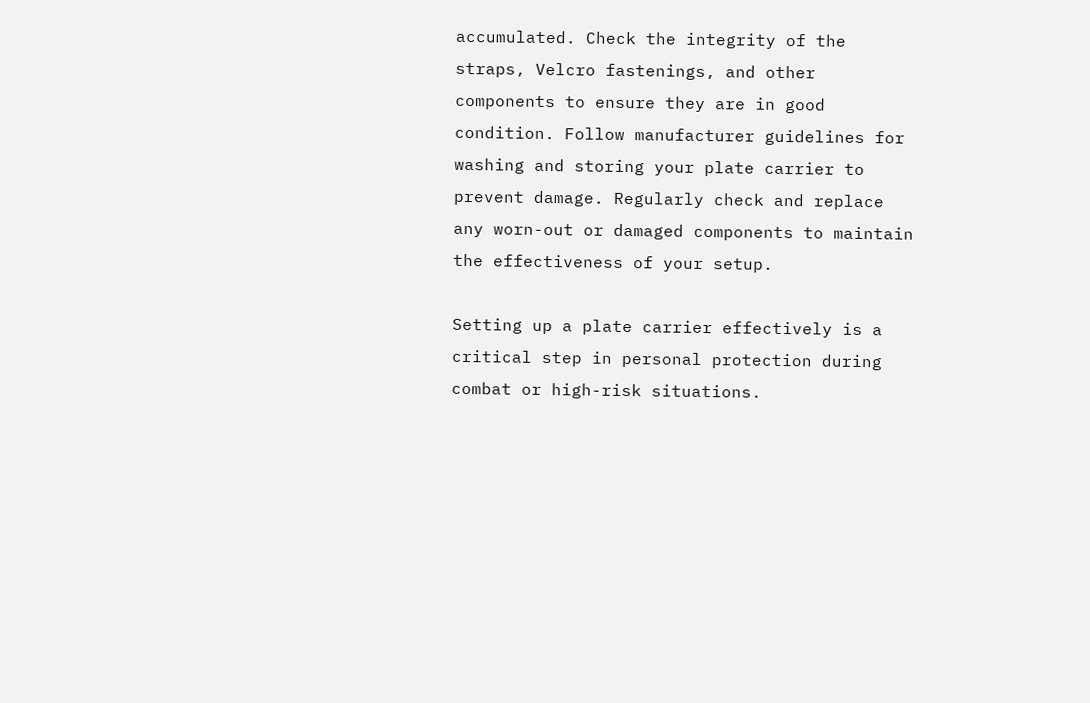accumulated. Check the integrity of the straps, Velcro fastenings, and other components to ensure they are in good condition. Follow manufacturer guidelines for washing and storing your plate carrier to prevent damage. Regularly check and replace any worn-out or damaged components to maintain the effectiveness of your setup.

Setting up a plate carrier effectively is a critical step in personal protection during combat or high-risk situations.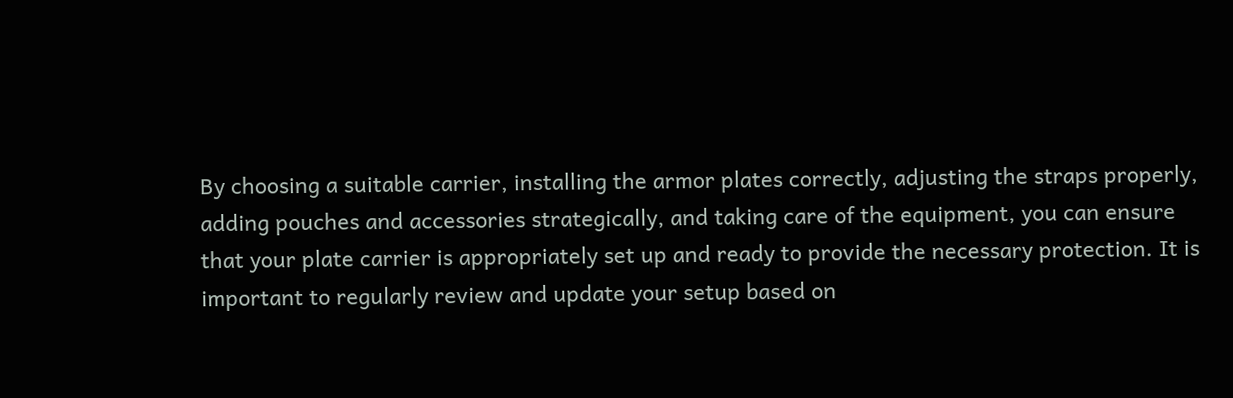By choosing a suitable carrier, installing the armor plates correctly, adjusting the straps properly, adding pouches and accessories strategically, and taking care of the equipment, you can ensure that your plate carrier is appropriately set up and ready to provide the necessary protection. It is important to regularly review and update your setup based on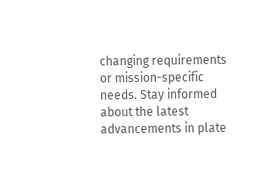changing requirements or mission-specific needs. Stay informed about the latest advancements in plate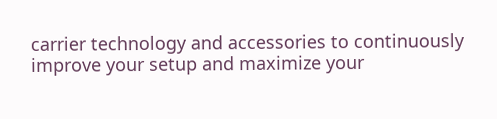carrier technology and accessories to continuously improve your setup and maximize your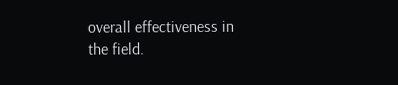overall effectiveness in the field.